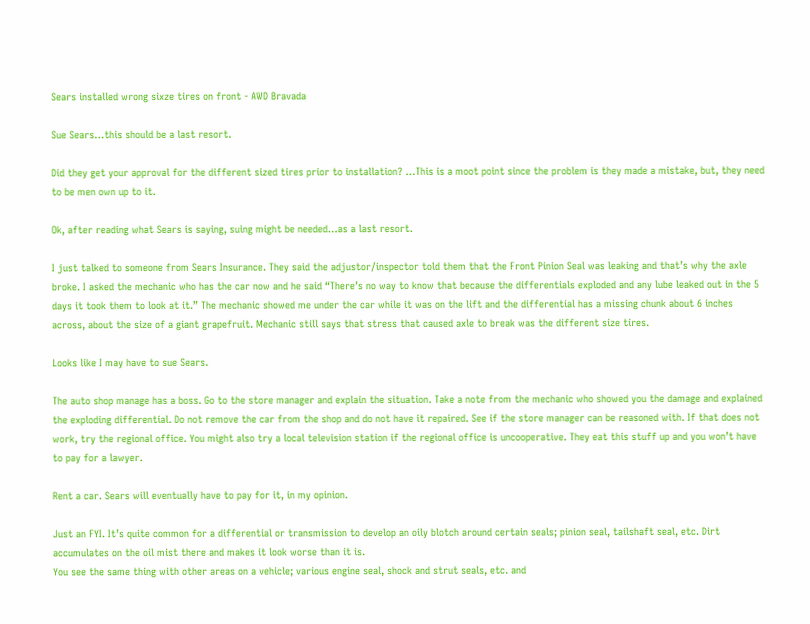Sears installed wrong sixze tires on front - AWD Bravada

Sue Sears…this should be a last resort.

Did they get your approval for the different sized tires prior to installation? …This is a moot point since the problem is they made a mistake, but, they need to be men own up to it.

Ok, after reading what Sears is saying, suing might be needed…as a last resort.

I just talked to someone from Sears Insurance. They said the adjustor/inspector told them that the Front Pinion Seal was leaking and that’s why the axle broke. I asked the mechanic who has the car now and he said “There’s no way to know that because the differentials exploded and any lube leaked out in the 5 days it took them to look at it.” The mechanic showed me under the car while it was on the lift and the differential has a missing chunk about 6 inches across, about the size of a giant grapefruit. Mechanic still says that stress that caused axle to break was the different size tires.

Looks like I may have to sue Sears.

The auto shop manage has a boss. Go to the store manager and explain the situation. Take a note from the mechanic who showed you the damage and explained the exploding differential. Do not remove the car from the shop and do not have it repaired. See if the store manager can be reasoned with. If that does not work, try the regional office. You might also try a local television station if the regional office is uncooperative. They eat this stuff up and you won’t have to pay for a lawyer.

Rent a car. Sears will eventually have to pay for it, in my opinion.

Just an FYI. It’s quite common for a differential or transmission to develop an oily blotch around certain seals; pinion seal, tailshaft seal, etc. Dirt accumulates on the oil mist there and makes it look worse than it is.
You see the same thing with other areas on a vehicle; various engine seal, shock and strut seals, etc. and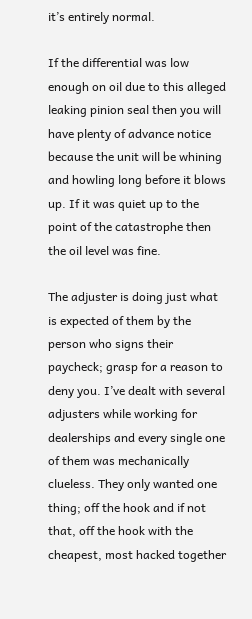it’s entirely normal.

If the differential was low enough on oil due to this alleged leaking pinion seal then you will have plenty of advance notice because the unit will be whining and howling long before it blows up. If it was quiet up to the point of the catastrophe then the oil level was fine.

The adjuster is doing just what is expected of them by the person who signs their paycheck; grasp for a reason to deny you. I’ve dealt with several adjusters while working for dealerships and every single one of them was mechanically clueless. They only wanted one thing; off the hook and if not that, off the hook with the cheapest, most hacked together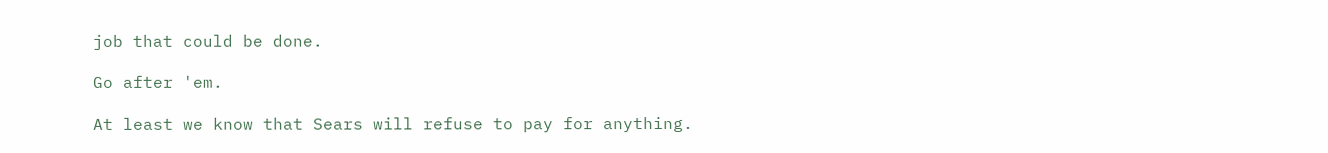job that could be done.

Go after 'em.

At least we know that Sears will refuse to pay for anything.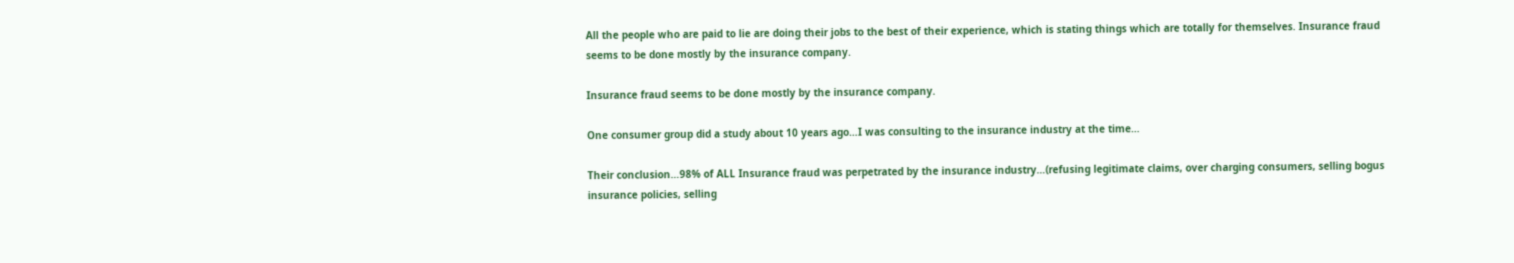All the people who are paid to lie are doing their jobs to the best of their experience, which is stating things which are totally for themselves. Insurance fraud seems to be done mostly by the insurance company.

Insurance fraud seems to be done mostly by the insurance company.

One consumer group did a study about 10 years ago…I was consulting to the insurance industry at the time…

Their conclusion…98% of ALL Insurance fraud was perpetrated by the insurance industry…(refusing legitimate claims, over charging consumers, selling bogus insurance policies, selling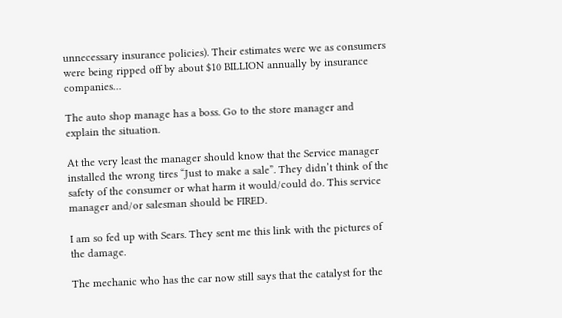unnecessary insurance policies). Their estimates were we as consumers were being ripped off by about $10 BILLION annually by insurance companies…

The auto shop manage has a boss. Go to the store manager and explain the situation.

At the very least the manager should know that the Service manager installed the wrong tires “Just to make a sale”. They didn’t think of the safety of the consumer or what harm it would/could do. This service manager and/or salesman should be FIRED.

I am so fed up with Sears. They sent me this link with the pictures of the damage.

The mechanic who has the car now still says that the catalyst for the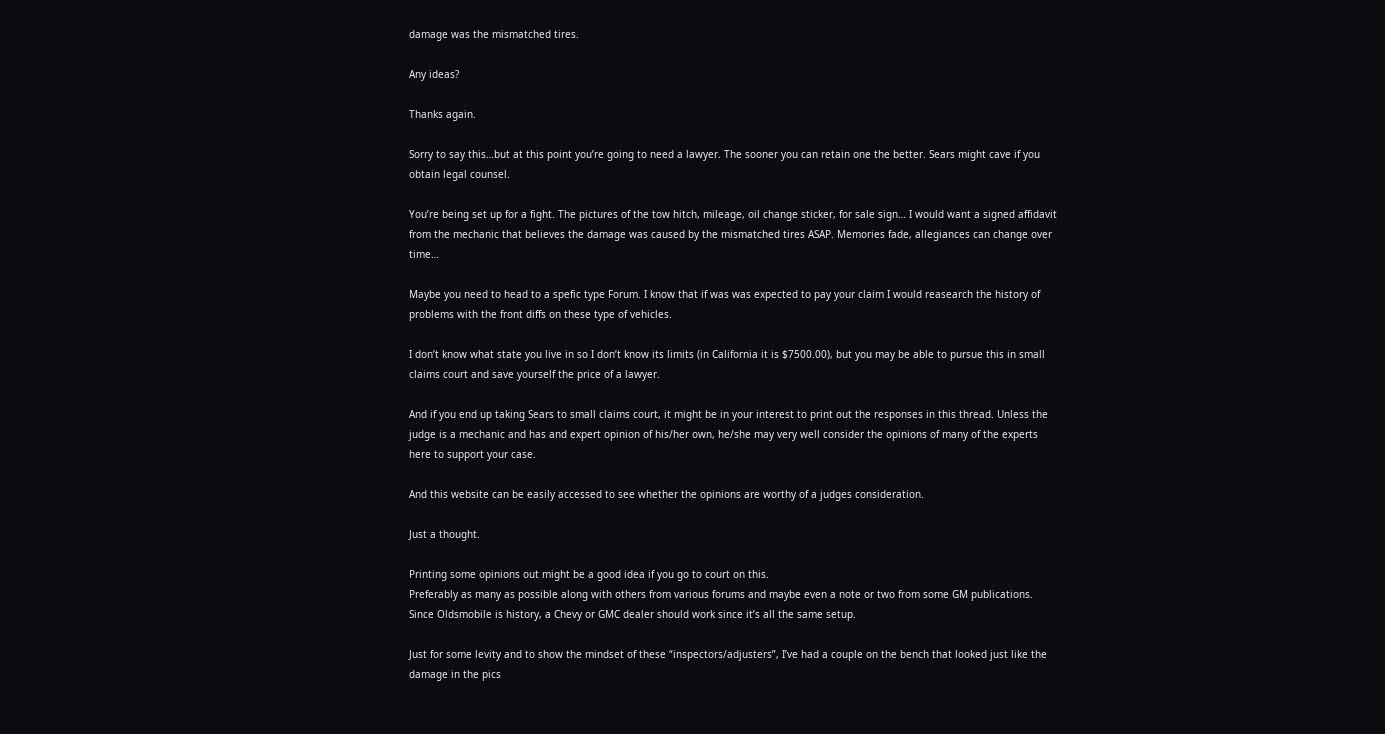damage was the mismatched tires.

Any ideas?

Thanks again.

Sorry to say this…but at this point you’re going to need a lawyer. The sooner you can retain one the better. Sears might cave if you obtain legal counsel.

You’re being set up for a fight. The pictures of the tow hitch, mileage, oil change sticker, for sale sign… I would want a signed affidavit from the mechanic that believes the damage was caused by the mismatched tires ASAP. Memories fade, allegiances can change over time…

Maybe you need to head to a spefic type Forum. I know that if was was expected to pay your claim I would reasearch the history of problems with the front diffs on these type of vehicles.

I don’t know what state you live in so I don’t know its limits (in California it is $7500.00), but you may be able to pursue this in small claims court and save yourself the price of a lawyer.

And if you end up taking Sears to small claims court, it might be in your interest to print out the responses in this thread. Unless the judge is a mechanic and has and expert opinion of his/her own, he/she may very well consider the opinions of many of the experts here to support your case.

And this website can be easily accessed to see whether the opinions are worthy of a judges consideration.

Just a thought.

Printing some opinions out might be a good idea if you go to court on this.
Preferably as many as possible along with others from various forums and maybe even a note or two from some GM publications.
Since Oldsmobile is history, a Chevy or GMC dealer should work since it’s all the same setup.

Just for some levity and to show the mindset of these “inspectors/adjusters”, I’ve had a couple on the bench that looked just like the damage in the pics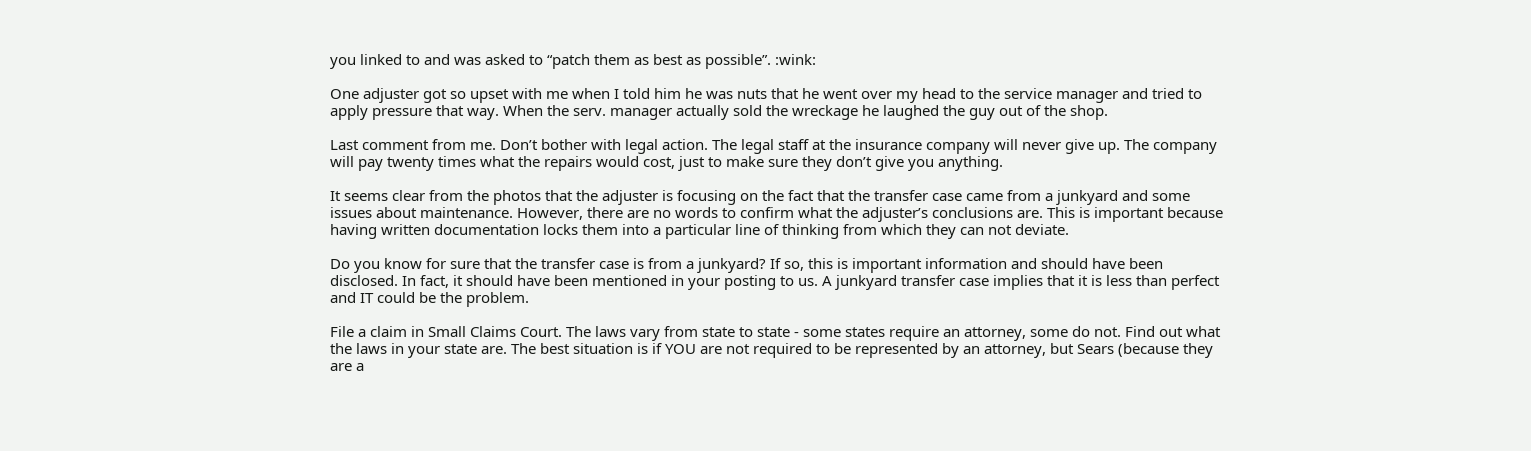you linked to and was asked to “patch them as best as possible”. :wink:

One adjuster got so upset with me when I told him he was nuts that he went over my head to the service manager and tried to apply pressure that way. When the serv. manager actually sold the wreckage he laughed the guy out of the shop.

Last comment from me. Don’t bother with legal action. The legal staff at the insurance company will never give up. The company will pay twenty times what the repairs would cost, just to make sure they don’t give you anything.

It seems clear from the photos that the adjuster is focusing on the fact that the transfer case came from a junkyard and some issues about maintenance. However, there are no words to confirm what the adjuster’s conclusions are. This is important because having written documentation locks them into a particular line of thinking from which they can not deviate.

Do you know for sure that the transfer case is from a junkyard? If so, this is important information and should have been disclosed. In fact, it should have been mentioned in your posting to us. A junkyard transfer case implies that it is less than perfect and IT could be the problem.

File a claim in Small Claims Court. The laws vary from state to state - some states require an attorney, some do not. Find out what the laws in your state are. The best situation is if YOU are not required to be represented by an attorney, but Sears (because they are a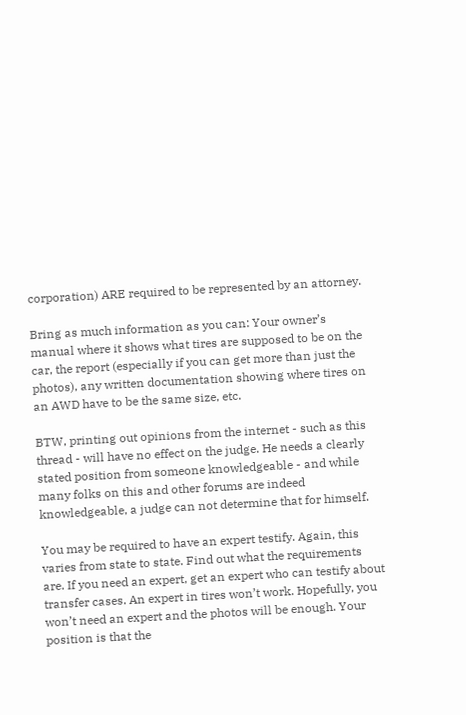corporation) ARE required to be represented by an attorney.

Bring as much information as you can: Your owner’s manual where it shows what tires are supposed to be on the car, the report (especially if you can get more than just the photos), any written documentation showing where tires on an AWD have to be the same size, etc.

BTW, printing out opinions from the internet - such as this thread - will have no effect on the judge. He needs a clearly stated position from someone knowledgeable - and while many folks on this and other forums are indeed knowledgeable, a judge can not determine that for himself.

You may be required to have an expert testify. Again, this varies from state to state. Find out what the requirements are. If you need an expert, get an expert who can testify about transfer cases. An expert in tires won’t work. Hopefully, you won’t need an expert and the photos will be enough. Your position is that the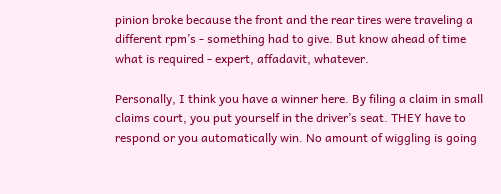pinion broke because the front and the rear tires were traveling a different rpm’s - something had to give. But know ahead of time what is required - expert, affadavit, whatever.

Personally, I think you have a winner here. By filing a claim in small claims court, you put yourself in the driver’s seat. THEY have to respond or you automatically win. No amount of wiggling is going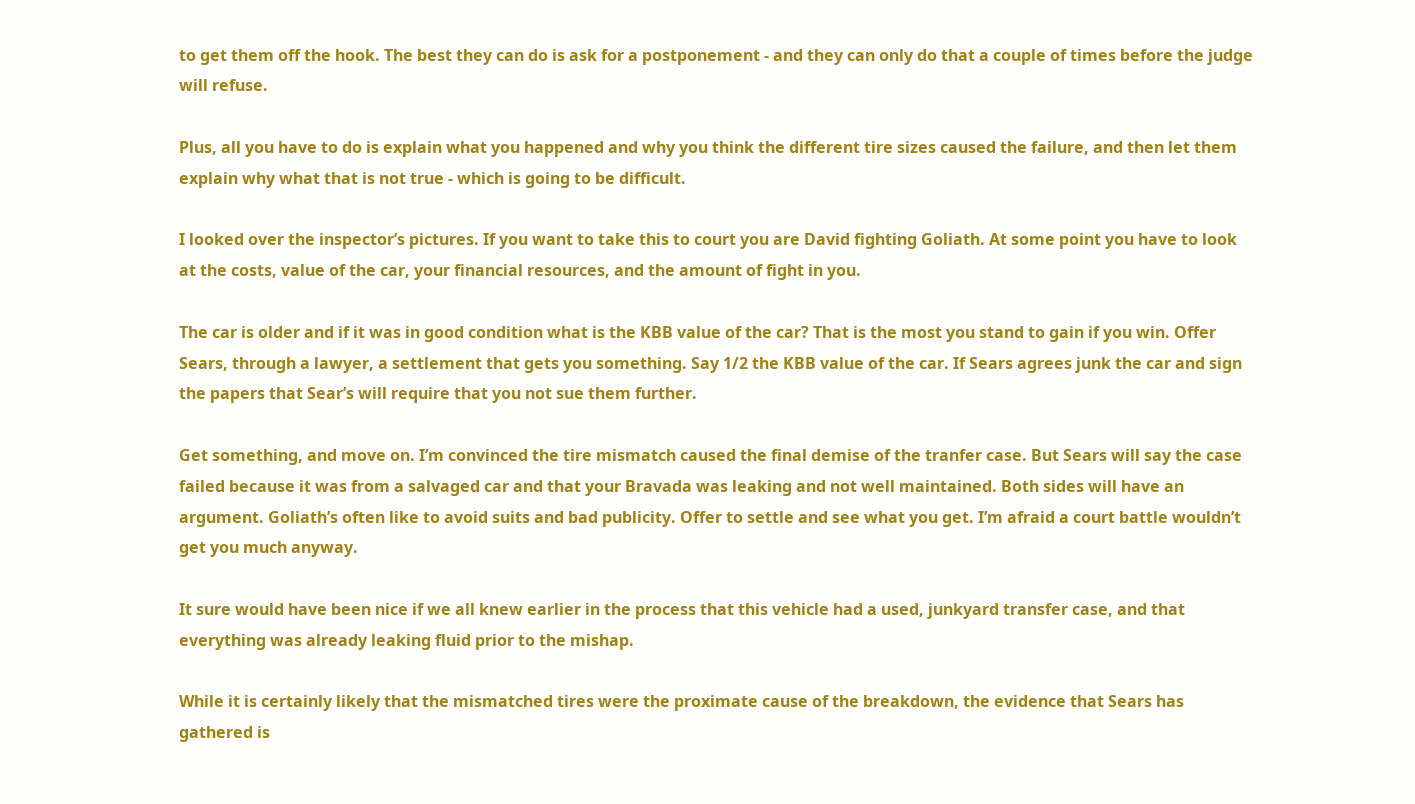to get them off the hook. The best they can do is ask for a postponement - and they can only do that a couple of times before the judge will refuse.

Plus, all you have to do is explain what you happened and why you think the different tire sizes caused the failure, and then let them explain why what that is not true - which is going to be difficult.

I looked over the inspector’s pictures. If you want to take this to court you are David fighting Goliath. At some point you have to look at the costs, value of the car, your financial resources, and the amount of fight in you.

The car is older and if it was in good condition what is the KBB value of the car? That is the most you stand to gain if you win. Offer Sears, through a lawyer, a settlement that gets you something. Say 1/2 the KBB value of the car. If Sears agrees junk the car and sign the papers that Sear’s will require that you not sue them further.

Get something, and move on. I’m convinced the tire mismatch caused the final demise of the tranfer case. But Sears will say the case failed because it was from a salvaged car and that your Bravada was leaking and not well maintained. Both sides will have an argument. Goliath’s often like to avoid suits and bad publicity. Offer to settle and see what you get. I’m afraid a court battle wouldn’t get you much anyway.

It sure would have been nice if we all knew earlier in the process that this vehicle had a used, junkyard transfer case, and that everything was already leaking fluid prior to the mishap.

While it is certainly likely that the mismatched tires were the proximate cause of the breakdown, the evidence that Sears has gathered is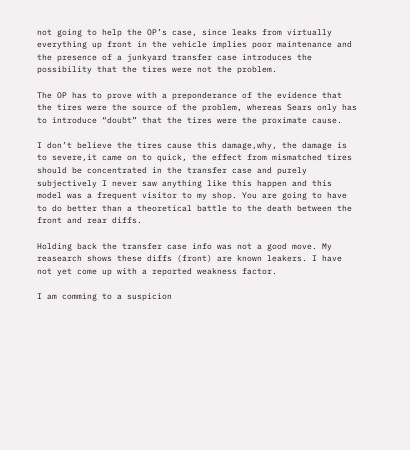not going to help the OP’s case, since leaks from virtually everything up front in the vehicle implies poor maintenance and the presence of a junkyard transfer case introduces the possibility that the tires were not the problem.

The OP has to prove with a preponderance of the evidence that the tires were the source of the problem, whereas Sears only has to introduce “doubt” that the tires were the proximate cause.

I don’t believe the tires cause this damage,why, the damage is to severe,it came on to quick, the effect from mismatched tires should be concentrated in the transfer case and purely subjectively I never saw anything like this happen and this model was a frequent visitor to my shop. You are going to have to do better than a theoretical battle to the death between the front and rear diffs.

Holding back the transfer case info was not a good move. My reasearch shows these diffs (front) are known leakers. I have not yet come up with a reported weakness factor.

I am comming to a suspicion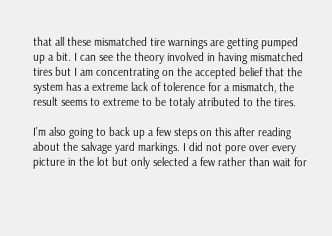that all these mismatched tire warnings are getting pumped up a bit. I can see the theory involved in having mismatched tires but I am concentrating on the accepted belief that the system has a extreme lack of tolerence for a mismatch, the result seems to extreme to be totaly atributed to the tires.

I’m also going to back up a few steps on this after reading about the salvage yard markings. I did not pore over every picture in the lot but only selected a few rather than wait for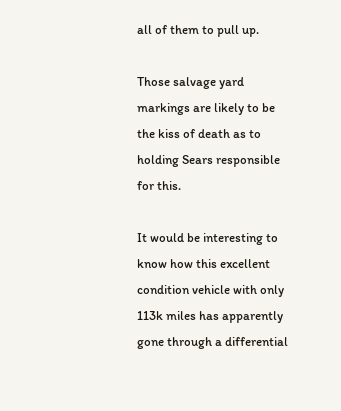all of them to pull up.

Those salvage yard markings are likely to be the kiss of death as to holding Sears responsible for this.

It would be interesting to know how this excellent condition vehicle with only 113k miles has apparently gone through a differential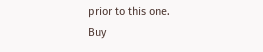prior to this one.
Buy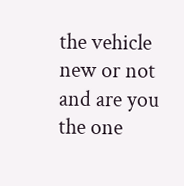the vehicle new or not and are you the one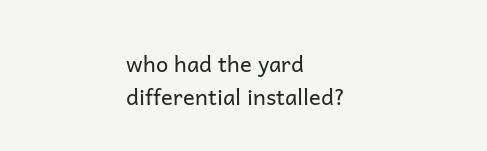who had the yard differential installed?